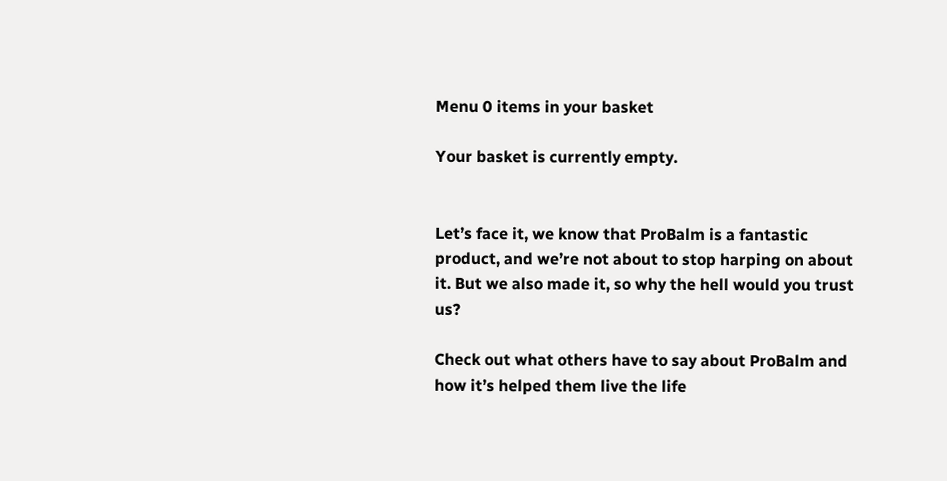Menu 0 items in your basket

Your basket is currently empty.


Let’s face it, we know that ProBalm is a fantastic product, and we’re not about to stop harping on about it. But we also made it, so why the hell would you trust us?

Check out what others have to say about ProBalm and how it’s helped them live the life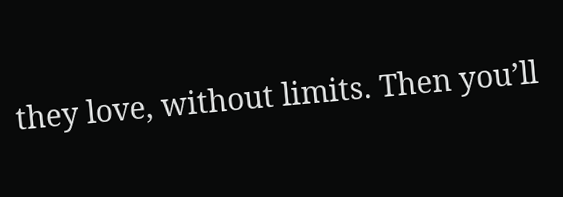they love, without limits. Then you’ll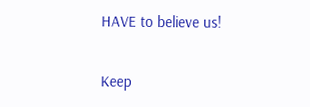HAVE to believe us!

Keep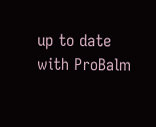up to date with ProBalm